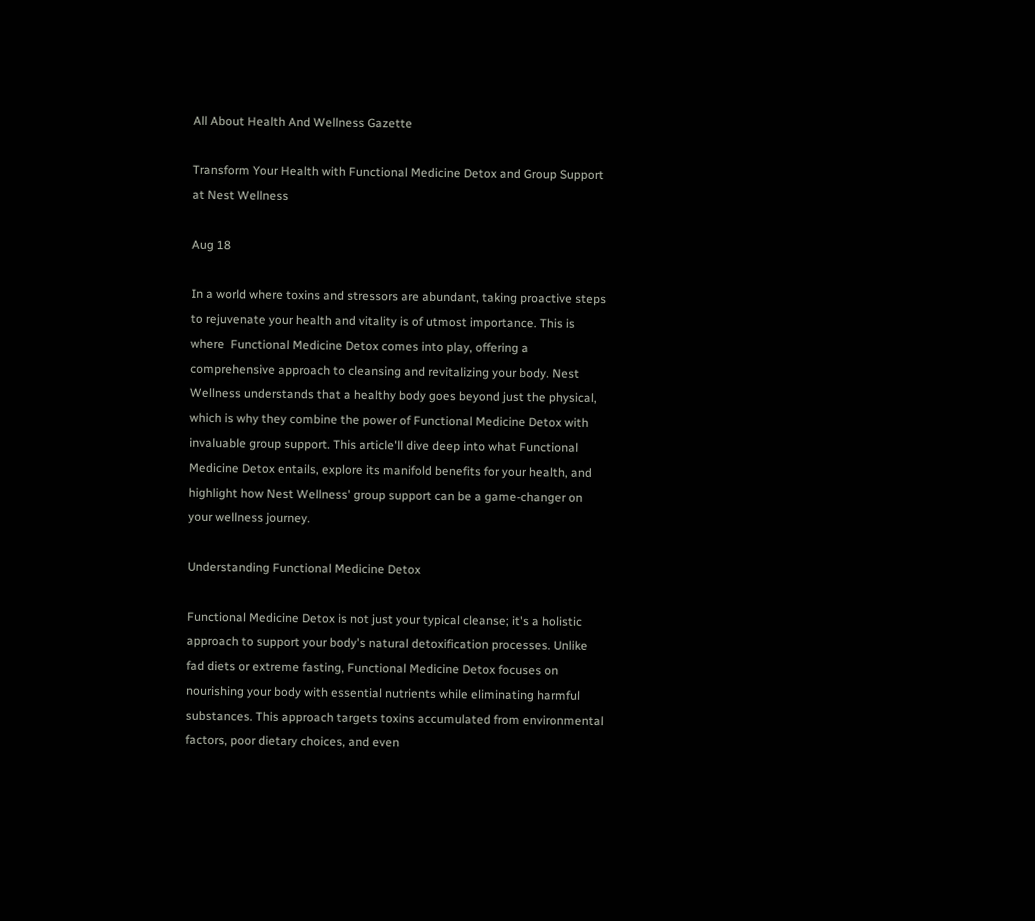All About Health And Wellness Gazette

Transform Your Health with Functional Medicine Detox and Group Support at Nest Wellness

Aug 18

In a world where toxins and stressors are abundant, taking proactive steps to rejuvenate your health and vitality is of utmost importance. This is where  Functional Medicine Detox comes into play, offering a comprehensive approach to cleansing and revitalizing your body. Nest Wellness understands that a healthy body goes beyond just the physical, which is why they combine the power of Functional Medicine Detox with invaluable group support. This article'll dive deep into what Functional Medicine Detox entails, explore its manifold benefits for your health, and highlight how Nest Wellness' group support can be a game-changer on your wellness journey.

Understanding Functional Medicine Detox

Functional Medicine Detox is not just your typical cleanse; it's a holistic approach to support your body's natural detoxification processes. Unlike fad diets or extreme fasting, Functional Medicine Detox focuses on nourishing your body with essential nutrients while eliminating harmful substances. This approach targets toxins accumulated from environmental factors, poor dietary choices, and even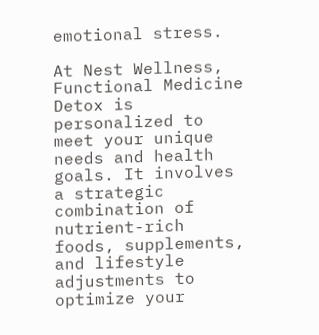emotional stress.

At Nest Wellness, Functional Medicine Detox is personalized to meet your unique needs and health goals. It involves a strategic combination of nutrient-rich foods, supplements, and lifestyle adjustments to optimize your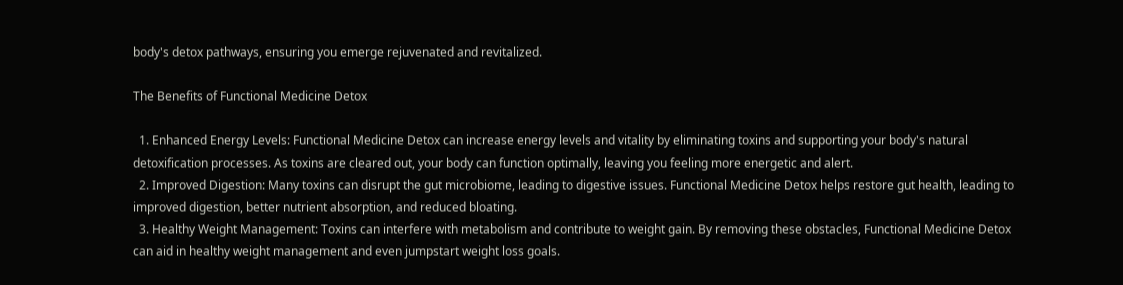body's detox pathways, ensuring you emerge rejuvenated and revitalized.

The Benefits of Functional Medicine Detox

  1. Enhanced Energy Levels: Functional Medicine Detox can increase energy levels and vitality by eliminating toxins and supporting your body's natural detoxification processes. As toxins are cleared out, your body can function optimally, leaving you feeling more energetic and alert.
  2. Improved Digestion: Many toxins can disrupt the gut microbiome, leading to digestive issues. Functional Medicine Detox helps restore gut health, leading to improved digestion, better nutrient absorption, and reduced bloating.
  3. Healthy Weight Management: Toxins can interfere with metabolism and contribute to weight gain. By removing these obstacles, Functional Medicine Detox can aid in healthy weight management and even jumpstart weight loss goals.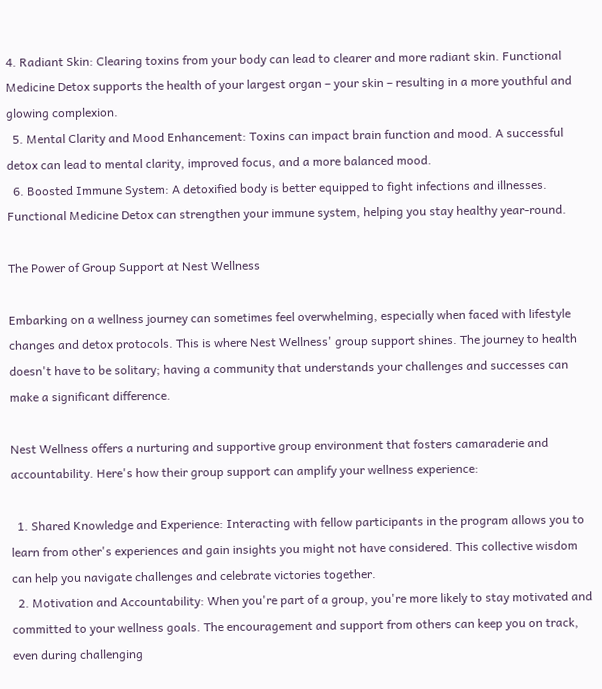4. Radiant Skin: Clearing toxins from your body can lead to clearer and more radiant skin. Functional Medicine Detox supports the health of your largest organ – your skin – resulting in a more youthful and glowing complexion.
  5. Mental Clarity and Mood Enhancement: Toxins can impact brain function and mood. A successful detox can lead to mental clarity, improved focus, and a more balanced mood.
  6. Boosted Immune System: A detoxified body is better equipped to fight infections and illnesses. Functional Medicine Detox can strengthen your immune system, helping you stay healthy year-round.

The Power of Group Support at Nest Wellness

Embarking on a wellness journey can sometimes feel overwhelming, especially when faced with lifestyle changes and detox protocols. This is where Nest Wellness' group support shines. The journey to health doesn't have to be solitary; having a community that understands your challenges and successes can make a significant difference.

Nest Wellness offers a nurturing and supportive group environment that fosters camaraderie and accountability. Here's how their group support can amplify your wellness experience:

  1. Shared Knowledge and Experience: Interacting with fellow participants in the program allows you to learn from other's experiences and gain insights you might not have considered. This collective wisdom can help you navigate challenges and celebrate victories together.
  2. Motivation and Accountability: When you're part of a group, you're more likely to stay motivated and committed to your wellness goals. The encouragement and support from others can keep you on track, even during challenging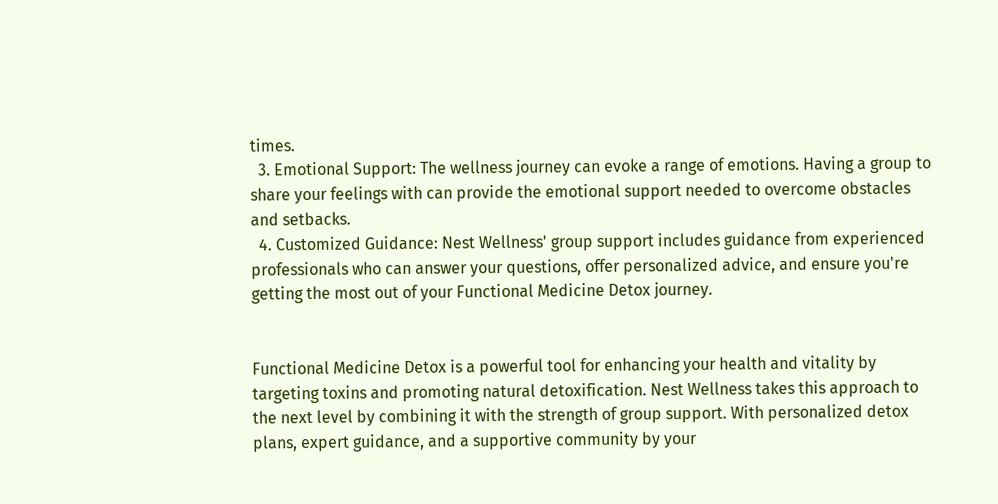times.
  3. Emotional Support: The wellness journey can evoke a range of emotions. Having a group to share your feelings with can provide the emotional support needed to overcome obstacles and setbacks.
  4. Customized Guidance: Nest Wellness' group support includes guidance from experienced professionals who can answer your questions, offer personalized advice, and ensure you're getting the most out of your Functional Medicine Detox journey.


Functional Medicine Detox is a powerful tool for enhancing your health and vitality by targeting toxins and promoting natural detoxification. Nest Wellness takes this approach to the next level by combining it with the strength of group support. With personalized detox plans, expert guidance, and a supportive community by your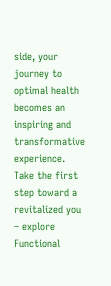side, your journey to optimal health becomes an inspiring and transformative experience. Take the first step toward a revitalized you – explore Functional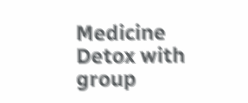Medicine Detox with group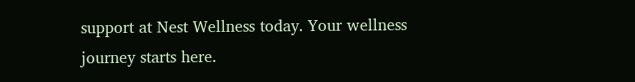support at Nest Wellness today. Your wellness journey starts here.